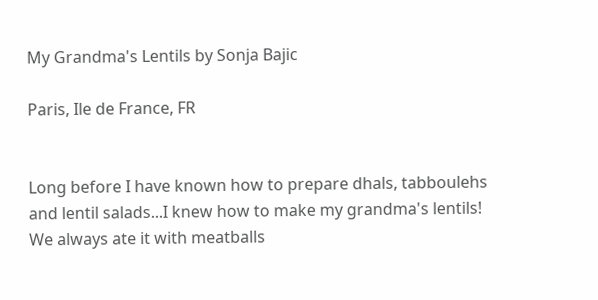My Grandma's Lentils by Sonja Bajic

Paris, Ile de France, FR


Long before I have known how to prepare dhals, tabboulehs and lentil salads...I knew how to make my grandma's lentils! We always ate it with meatballs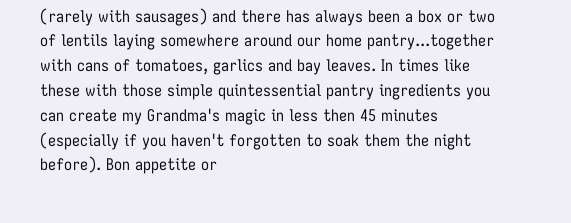(rarely with sausages) and there has always been a box or two of lentils laying somewhere around our home pantry...together with cans of tomatoes, garlics and bay leaves. In times like these with those simple quintessential pantry ingredients you can create my Grandma's magic in less then 45 minutes (especially if you haven't forgotten to soak them the night before). Bon appetite or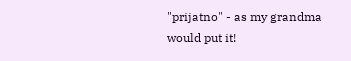"prijatno" - as my grandma would put it!